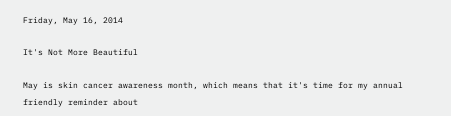Friday, May 16, 2014

It's Not More Beautiful

May is skin cancer awareness month, which means that it's time for my annual friendly reminder about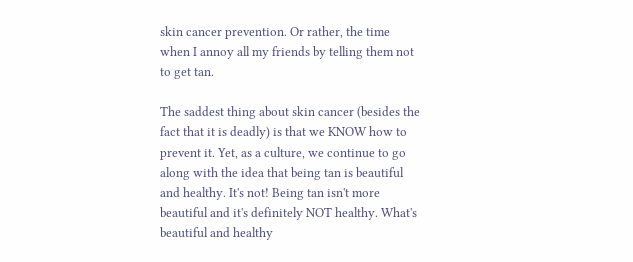skin cancer prevention. Or rather, the time when I annoy all my friends by telling them not to get tan.

The saddest thing about skin cancer (besides the fact that it is deadly) is that we KNOW how to prevent it. Yet, as a culture, we continue to go along with the idea that being tan is beautiful and healthy. It's not! Being tan isn't more beautiful and it's definitely NOT healthy. What's beautiful and healthy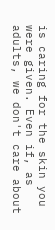is caring for the skin you were given. Even if, as adults, we don't care about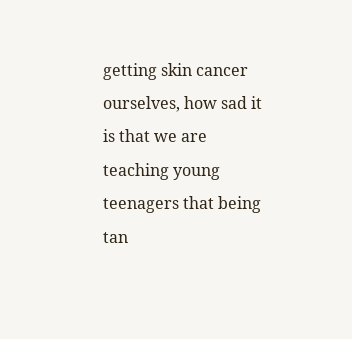getting skin cancer ourselves, how sad it is that we are teaching young teenagers that being tan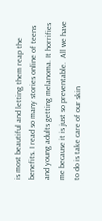is most beautiful and letting them reap the benefits. I read so many stories online of teens and young adults getting melanoma. It horrifies me because it is just so preventable.  All we have to do is take care of our skin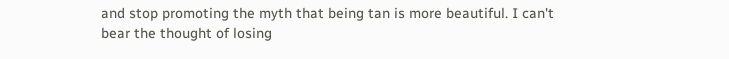and stop promoting the myth that being tan is more beautiful. I can't bear the thought of losing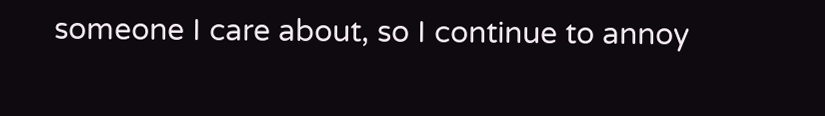someone I care about, so I continue to annoy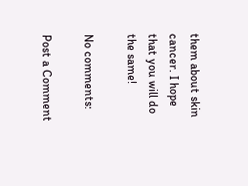them about skin cancer. I hope that you will do the same!

No comments:

Post a Comment